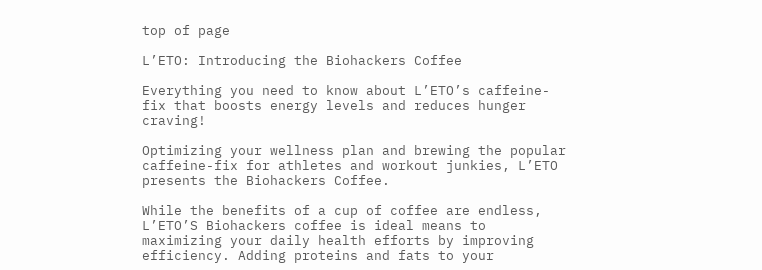top of page

L’ETO: Introducing the Biohackers Coffee

Everything you need to know about L’ETO’s caffeine-fix that boosts energy levels and reduces hunger craving!

Optimizing your wellness plan and brewing the popular caffeine-fix for athletes and workout junkies, L’ETO presents the Biohackers Coffee.

While the benefits of a cup of coffee are endless, L’ETO’S Biohackers coffee is ideal means to maximizing your daily health efforts by improving efficiency. Adding proteins and fats to your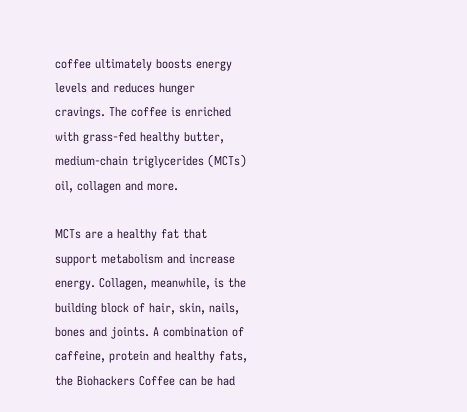coffee ultimately boosts energy levels and reduces hunger cravings. The coffee is enriched with grass-fed healthy butter, medium-chain triglycerides (MCTs) oil, collagen and more.

MCTs are a healthy fat that support metabolism and increase energy. Collagen, meanwhile, is the building block of hair, skin, nails, bones and joints. A combination of caffeine, protein and healthy fats, the Biohackers Coffee can be had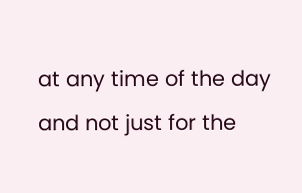at any time of the day and not just for the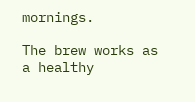mornings.

The brew works as a healthy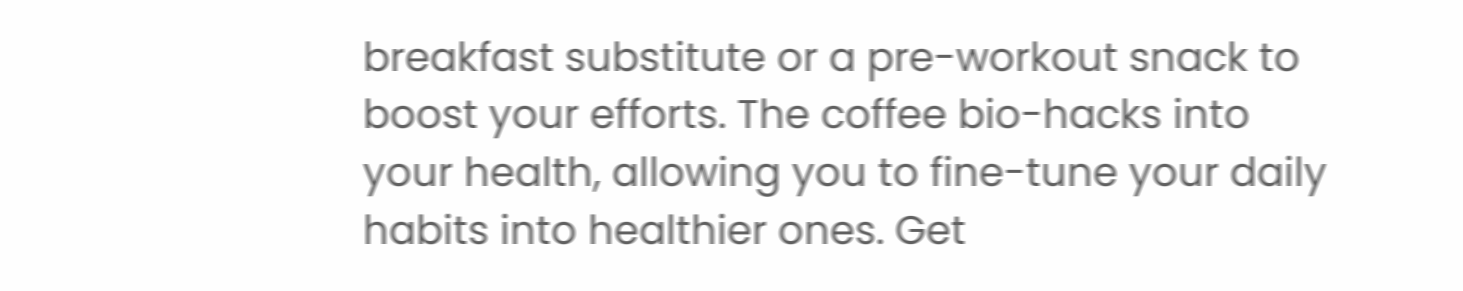breakfast substitute or a pre-workout snack to boost your efforts. The coffee bio-hacks into your health, allowing you to fine-tune your daily habits into healthier ones. Get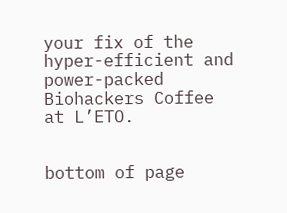your fix of the hyper-efficient and power-packed Biohackers Coffee at L’ETO.


bottom of page